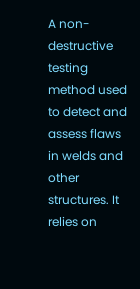A non-destructive testing method used to detect and assess flaws in welds and other structures. It relies on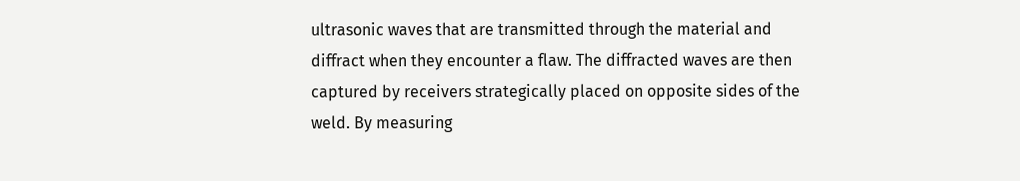ultrasonic waves that are transmitted through the material and diffract when they encounter a flaw. The diffracted waves are then captured by receivers strategically placed on opposite sides of the weld. By measuring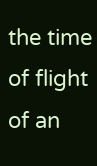the time of flight of an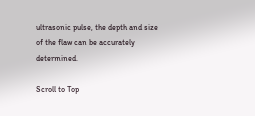ultrasonic pulse, the depth and size of the flaw can be accurately determined.

Scroll to Top